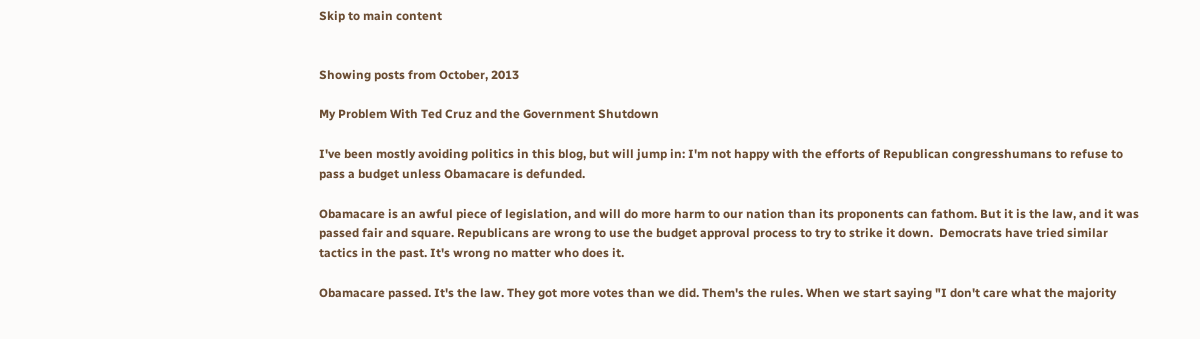Skip to main content


Showing posts from October, 2013

My Problem With Ted Cruz and the Government Shutdown

I've been mostly avoiding politics in this blog, but will jump in: I'm not happy with the efforts of Republican congresshumans to refuse to pass a budget unless Obamacare is defunded.

Obamacare is an awful piece of legislation, and will do more harm to our nation than its proponents can fathom. But it is the law, and it was passed fair and square. Republicans are wrong to use the budget approval process to try to strike it down.  Democrats have tried similar tactics in the past. It's wrong no matter who does it.

Obamacare passed. It's the law. They got more votes than we did. Them's the rules. When we start saying "I don't care what the majority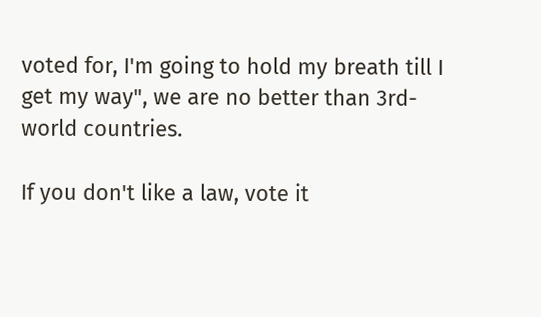voted for, I'm going to hold my breath till I get my way", we are no better than 3rd-world countries.

If you don't like a law, vote it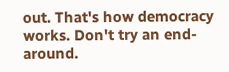out. That's how democracy works. Don't try an end-around.